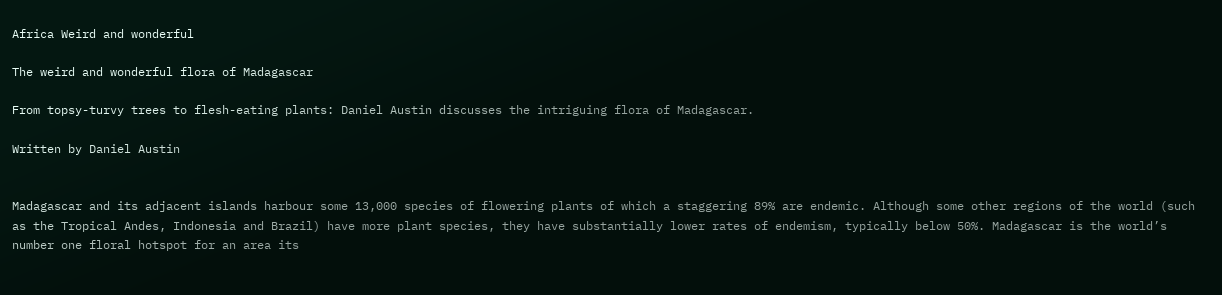Africa Weird and wonderful

The weird and wonderful flora of Madagascar

From topsy-turvy trees to flesh-eating plants: Daniel Austin discusses the intriguing flora of Madagascar.

Written by Daniel Austin


Madagascar and its adjacent islands harbour some 13,000 species of flowering plants of which a staggering 89% are endemic. Although some other regions of the world (such as the Tropical Andes, Indonesia and Brazil) have more plant species, they have substantially lower rates of endemism, typically below 50%. Madagascar is the world’s number one floral hotspot for an area its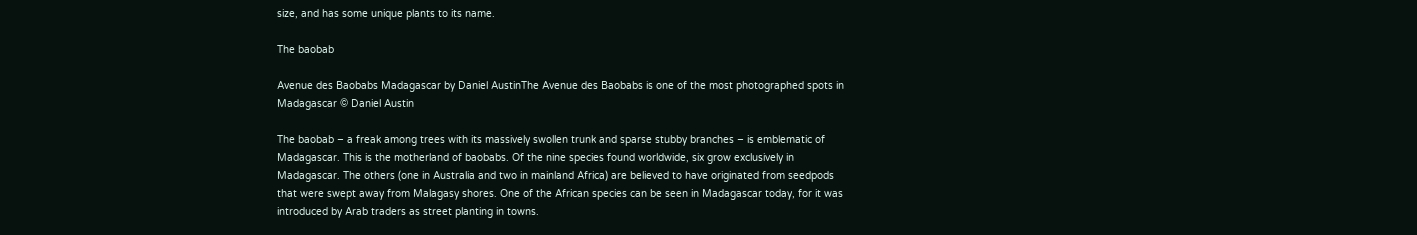size, and has some unique plants to its name.

The baobab

Avenue des Baobabs Madagascar by Daniel AustinThe Avenue des Baobabs is one of the most photographed spots in Madagascar © Daniel Austin

The baobab – a freak among trees with its massively swollen trunk and sparse stubby branches – is emblematic of Madagascar. This is the motherland of baobabs. Of the nine species found worldwide, six grow exclusively in Madagascar. The others (one in Australia and two in mainland Africa) are believed to have originated from seedpods that were swept away from Malagasy shores. One of the African species can be seen in Madagascar today, for it was introduced by Arab traders as street planting in towns.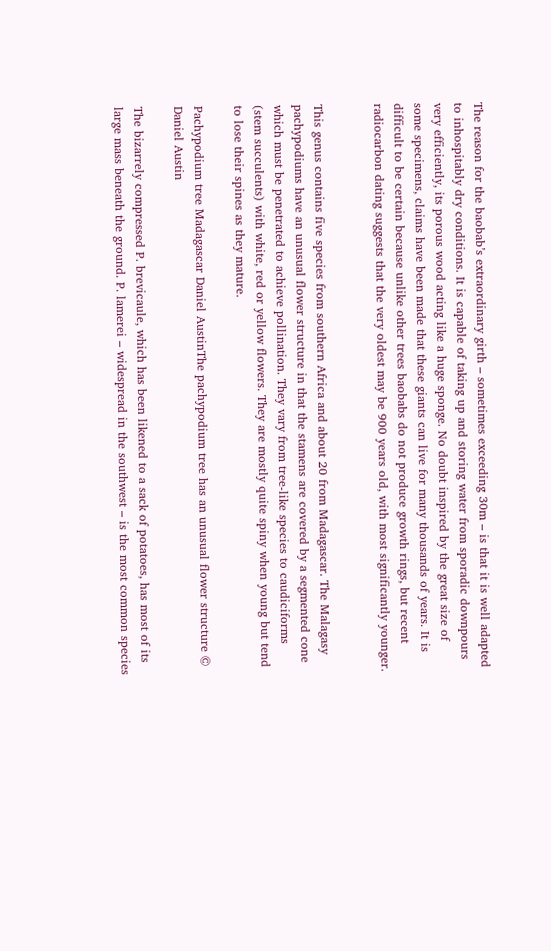The reason for the baobab’s extraordinary girth – sometimes exceeding 30m – is that it is well adapted to inhospitably dry conditions. It is capable of taking up and storing water from sporadic downpours very efficiently, its porous wood acting like a huge sponge. No doubt inspired by the great size of some specimens, claims have been made that these giants can live for many thousands of years. It is difficult to be certain because unlike other trees baobabs do not produce growth rings, but recent radiocarbon dating suggests that the very oldest may be 900 years old, with most significantly younger.


This genus contains five species from southern Africa and about 20 from Madagascar. The Malagasy pachypodiums have an unusual flower structure in that the stamens are covered by a segmented cone which must be penetrated to achieve pollination. They vary from tree-like species to caudiciforms (stem succulents) with white, red or yellow flowers. They are mostly quite spiny when young but tend to lose their spines as they mature.

Pachypodium tree Madagascar Daniel AustinThe pachypodium tree has an unusual flower structure © Daniel Austin

The bizarrely compressed P. brevicaule, which has been likened to a sack of potatoes, has most of its large mass beneath the ground. P. lamerei – widespread in the southwest – is the most common species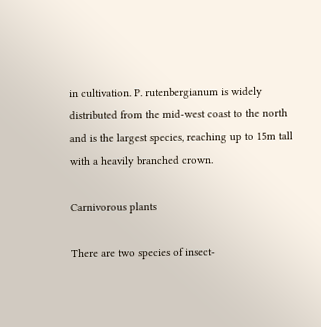in cultivation. P. rutenbergianum is widely distributed from the mid-west coast to the north and is the largest species, reaching up to 15m tall with a heavily branched crown.

Carnivorous plants

There are two species of insect-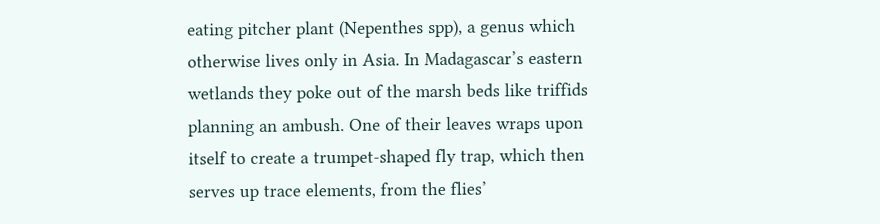eating pitcher plant (Nepenthes spp), a genus which otherwise lives only in Asia. In Madagascar’s eastern wetlands they poke out of the marsh beds like triffids planning an ambush. One of their leaves wraps upon itself to create a trumpet-shaped fly trap, which then serves up trace elements, from the flies’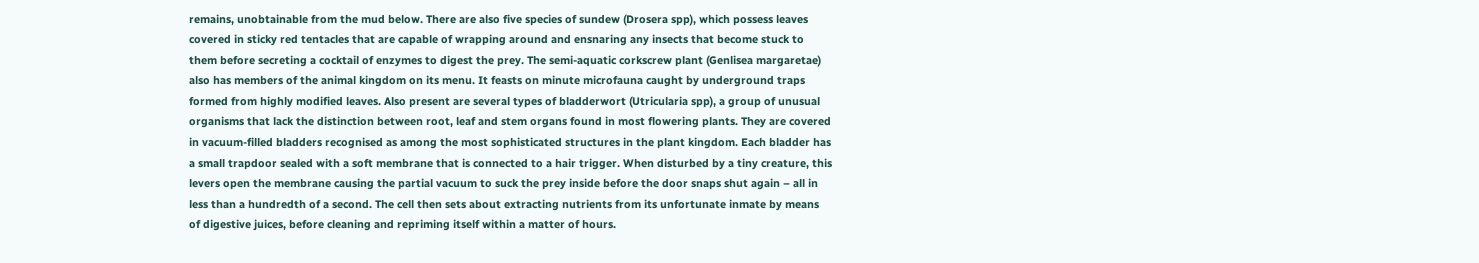remains, unobtainable from the mud below. There are also five species of sundew (Drosera spp), which possess leaves covered in sticky red tentacles that are capable of wrapping around and ensnaring any insects that become stuck to them before secreting a cocktail of enzymes to digest the prey. The semi-aquatic corkscrew plant (Genlisea margaretae) also has members of the animal kingdom on its menu. It feasts on minute microfauna caught by underground traps formed from highly modified leaves. Also present are several types of bladderwort (Utricularia spp), a group of unusual organisms that lack the distinction between root, leaf and stem organs found in most flowering plants. They are covered in vacuum-filled bladders recognised as among the most sophisticated structures in the plant kingdom. Each bladder has a small trapdoor sealed with a soft membrane that is connected to a hair trigger. When disturbed by a tiny creature, this levers open the membrane causing the partial vacuum to suck the prey inside before the door snaps shut again – all in less than a hundredth of a second. The cell then sets about extracting nutrients from its unfortunate inmate by means of digestive juices, before cleaning and repriming itself within a matter of hours.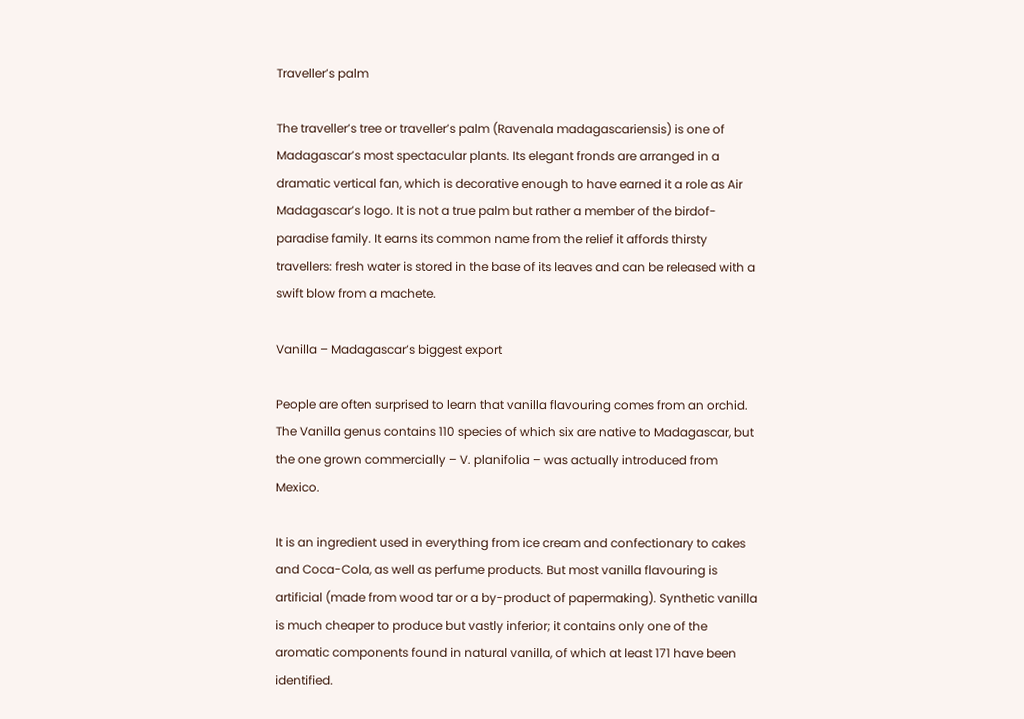Traveller’s palm

The traveller’s tree or traveller’s palm (Ravenala madagascariensis) is one of Madagascar’s most spectacular plants. Its elegant fronds are arranged in a dramatic vertical fan, which is decorative enough to have earned it a role as Air Madagascar’s logo. It is not a true palm but rather a member of the birdof-paradise family. It earns its common name from the relief it affords thirsty travellers: fresh water is stored in the base of its leaves and can be released with a swift blow from a machete.

Vanilla – Madagascar’s biggest export

People are often surprised to learn that vanilla flavouring comes from an orchid. The Vanilla genus contains 110 species of which six are native to Madagascar, but the one grown commercially – V. planifolia – was actually introduced from Mexico.

It is an ingredient used in everything from ice cream and confectionary to cakes and Coca-Cola, as well as perfume products. But most vanilla flavouring is artificial (made from wood tar or a by-product of papermaking). Synthetic vanilla is much cheaper to produce but vastly inferior; it contains only one of the aromatic components found in natural vanilla, of which at least 171 have been identified.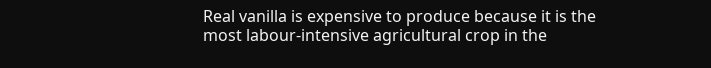Real vanilla is expensive to produce because it is the most labour-intensive agricultural crop in the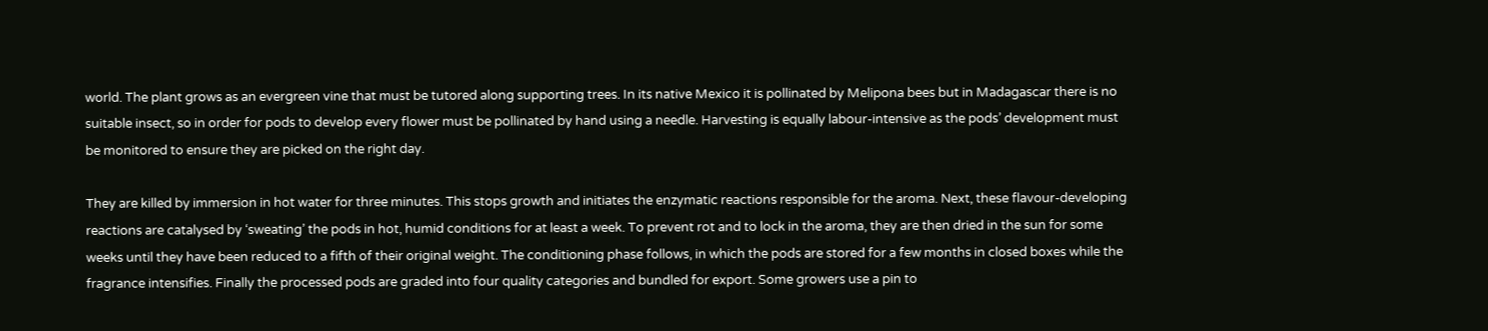world. The plant grows as an evergreen vine that must be tutored along supporting trees. In its native Mexico it is pollinated by Melipona bees but in Madagascar there is no suitable insect, so in order for pods to develop every flower must be pollinated by hand using a needle. Harvesting is equally labour-intensive as the pods’ development must be monitored to ensure they are picked on the right day.

They are killed by immersion in hot water for three minutes. This stops growth and initiates the enzymatic reactions responsible for the aroma. Next, these flavour-developing reactions are catalysed by ‘sweating’ the pods in hot, humid conditions for at least a week. To prevent rot and to lock in the aroma, they are then dried in the sun for some weeks until they have been reduced to a fifth of their original weight. The conditioning phase follows, in which the pods are stored for a few months in closed boxes while the fragrance intensifies. Finally the processed pods are graded into four quality categories and bundled for export. Some growers use a pin to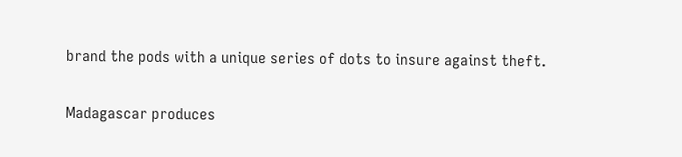brand the pods with a unique series of dots to insure against theft.

Madagascar produces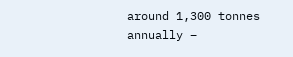around 1,300 tonnes annually –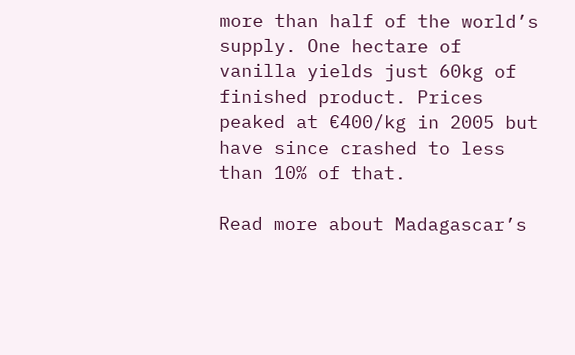more than half of the world’s supply. One hectare of vanilla yields just 60kg of finished product. Prices peaked at €400/kg in 2005 but have since crashed to less than 10% of that.

Read more about Madagascar’s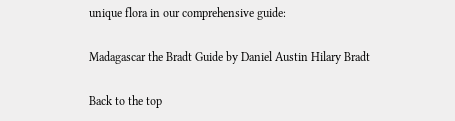unique flora in our comprehensive guide:

Madagascar the Bradt Guide by Daniel Austin Hilary Bradt

Back to the top